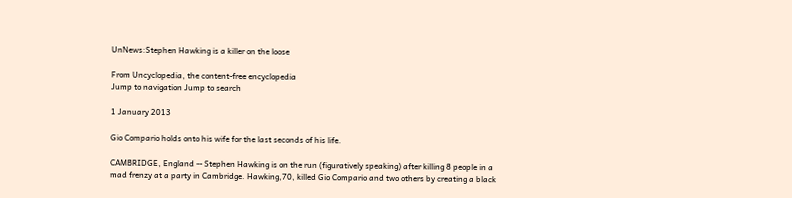UnNews:Stephen Hawking is a killer on the loose

From Uncyclopedia, the content-free encyclopedia
Jump to navigation Jump to search

1 January 2013

Gio Compario holds onto his wife for the last seconds of his life.

CAMBRIDGE, England -- Stephen Hawking is on the run (figuratively speaking) after killing 8 people in a mad frenzy at a party in Cambridge. Hawking,70, killed Gio Compario and two others by creating a black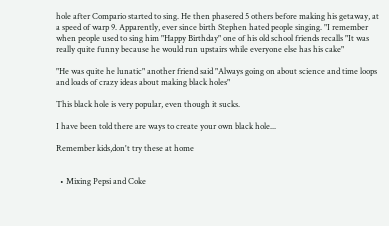hole after Compario started to sing. He then phasered 5 others before making his getaway, at a speed of warp 9. Apparently, ever since birth Stephen hated people singing. "I remember when people used to sing him "Happy Birthday" one of his old school friends recalls "It was really quite funny because he would run upstairs while everyone else has his cake"

"He was quite he lunatic" another friend said "Always going on about science and time loops and loads of crazy ideas about making black holes"

This black hole is very popular, even though it sucks.

I have been told there are ways to create your own black hole...

Remember kids,don't try these at home


  • Mixing Pepsi and Coke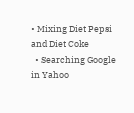• Mixing Diet Pepsi and Diet Coke
  • Searching Google in Yahoo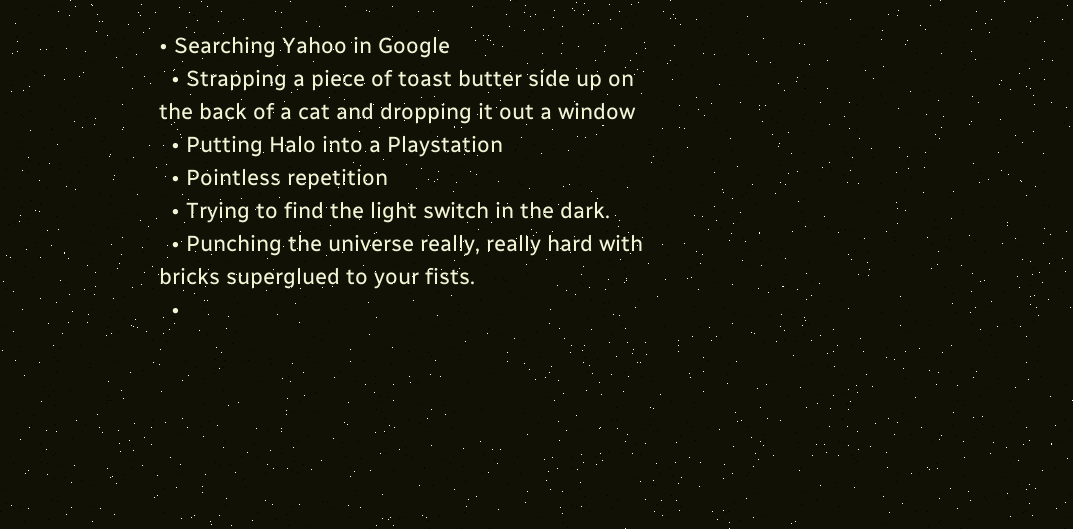• Searching Yahoo in Google
  • Strapping a piece of toast butter side up on the back of a cat and dropping it out a window
  • Putting Halo into a Playstation
  • Pointless repetition
  • Trying to find the light switch in the dark.
  • Punching the universe really, really hard with bricks superglued to your fists.
  •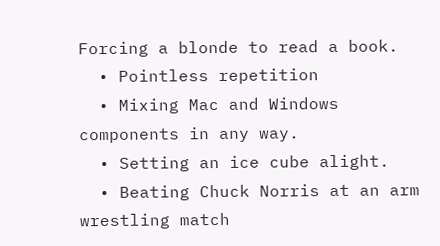Forcing a blonde to read a book.
  • Pointless repetition
  • Mixing Mac and Windows components in any way.
  • Setting an ice cube alight.
  • Beating Chuck Norris at an arm wrestling match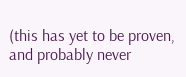(this has yet to be proven, and probably never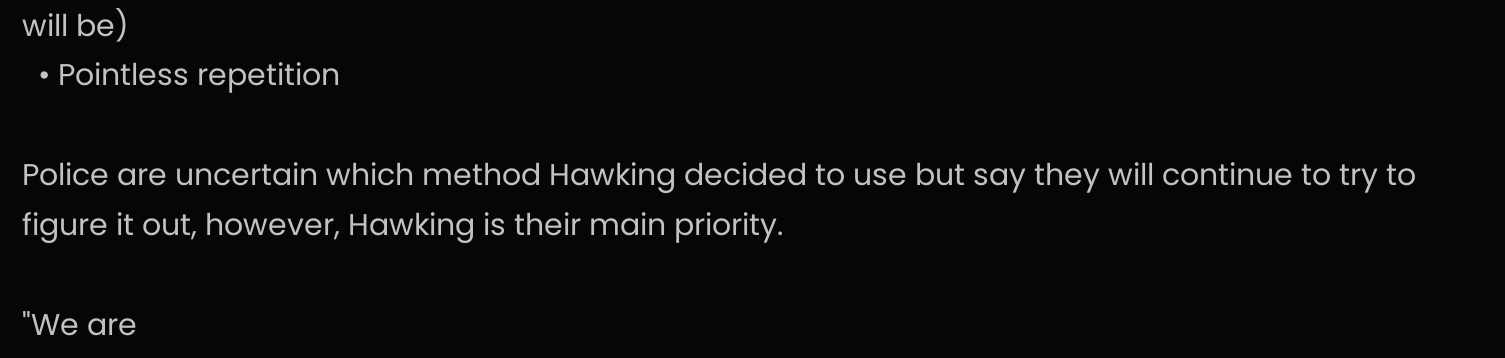will be)
  • Pointless repetition

Police are uncertain which method Hawking decided to use but say they will continue to try to figure it out, however, Hawking is their main priority.

"We are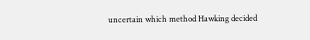uncertain which method Hawking decided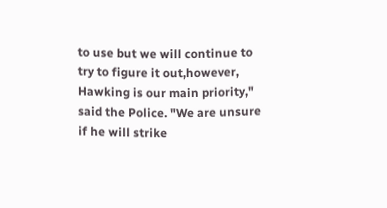to use but we will continue to try to figure it out,however, Hawking is our main priority," said the Police. "We are unsure if he will strike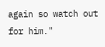again so watch out for him."